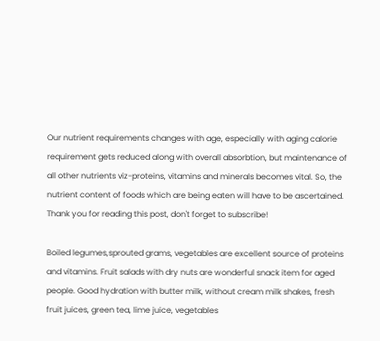Our nutrient requirements changes with age, especially with aging calorie requirement gets reduced along with overall absorbtion, but maintenance of all other nutrients viz-proteins, vitamins and minerals becomes vital. So, the nutrient content of foods which are being eaten will have to be ascertained.
Thank you for reading this post, don't forget to subscribe!

Boiled legumes,sprouted grams, vegetables are excellent source of proteins and vitamins. Fruit salads with dry nuts are wonderful snack item for aged people. Good hydration with butter milk, without cream milk shakes, fresh fruit juices, green tea, lime juice, vegetables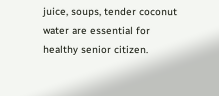juice, soups, tender coconut water are essential for healthy senior citizen.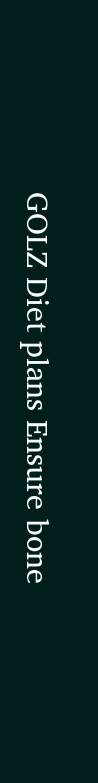GOLZ Diet plans Ensure bone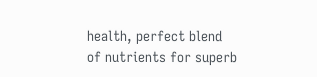health, perfect blend of nutrients for superb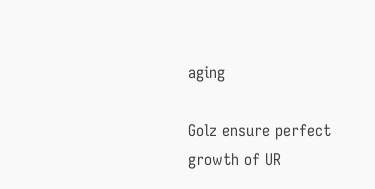aging

Golz ensure perfect growth of UR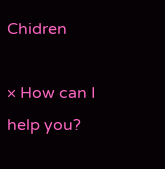Chidren

× How can I help you?